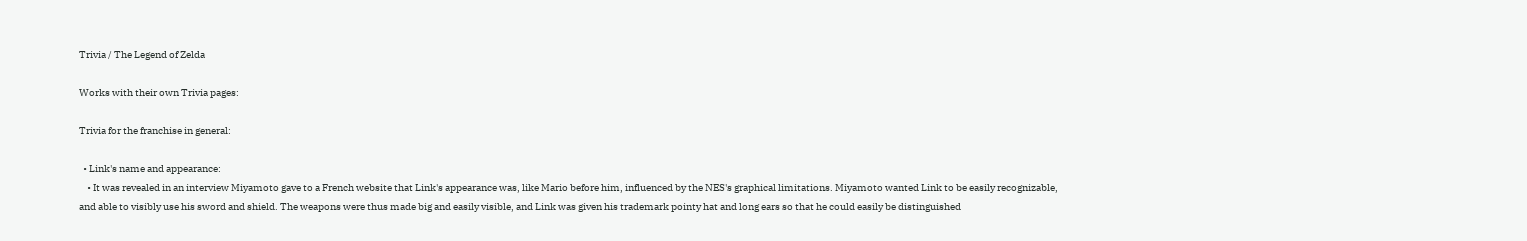Trivia / The Legend of Zelda

Works with their own Trivia pages:

Trivia for the franchise in general:

  • Link's name and appearance:
    • It was revealed in an interview Miyamoto gave to a French website that Link's appearance was, like Mario before him, influenced by the NES's graphical limitations. Miyamoto wanted Link to be easily recognizable, and able to visibly use his sword and shield. The weapons were thus made big and easily visible, and Link was given his trademark pointy hat and long ears so that he could easily be distinguished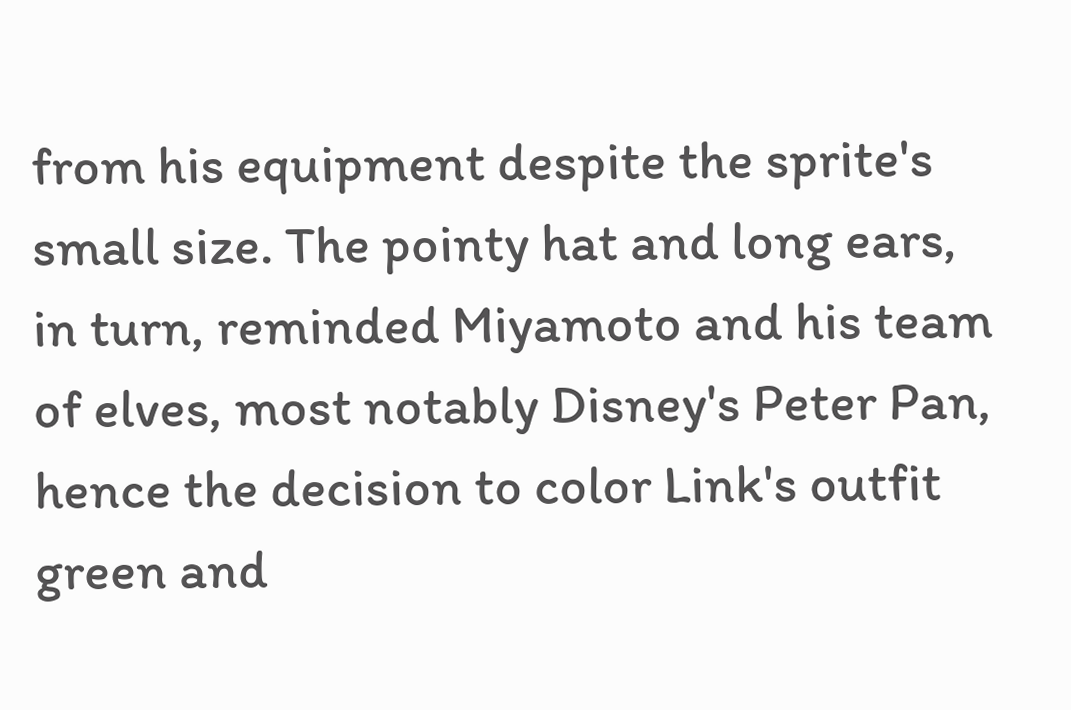from his equipment despite the sprite's small size. The pointy hat and long ears, in turn, reminded Miyamoto and his team of elves, most notably Disney's Peter Pan, hence the decision to color Link's outfit green and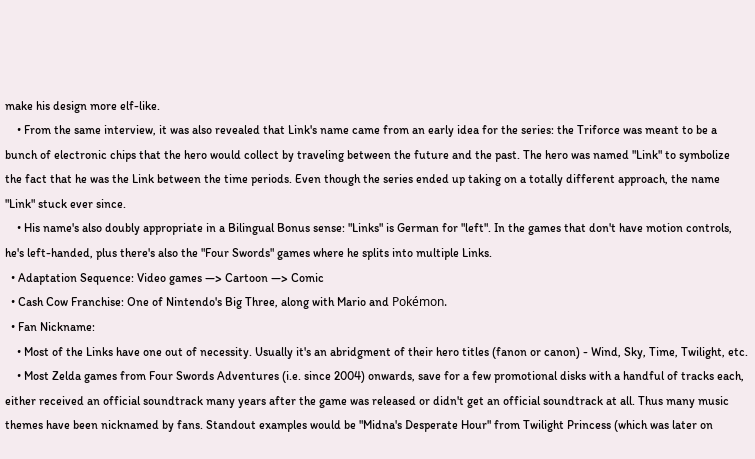make his design more elf-like.
    • From the same interview, it was also revealed that Link's name came from an early idea for the series: the Triforce was meant to be a bunch of electronic chips that the hero would collect by traveling between the future and the past. The hero was named "Link" to symbolize the fact that he was the Link between the time periods. Even though the series ended up taking on a totally different approach, the name "Link" stuck ever since.
    • His name's also doubly appropriate in a Bilingual Bonus sense: "Links" is German for "left". In the games that don't have motion controls, he's left-handed, plus there's also the "Four Swords" games where he splits into multiple Links.
  • Adaptation Sequence: Video games —> Cartoon —> Comic
  • Cash Cow Franchise: One of Nintendo's Big Three, along with Mario and Pokémon.
  • Fan Nickname:
    • Most of the Links have one out of necessity. Usually it's an abridgment of their hero titles (fanon or canon) - Wind, Sky, Time, Twilight, etc.
    • Most Zelda games from Four Swords Adventures (i.e. since 2004) onwards, save for a few promotional disks with a handful of tracks each, either received an official soundtrack many years after the game was released or didn't get an official soundtrack at all. Thus many music themes have been nicknamed by fans. Standout examples would be "Midna's Desperate Hour" from Twilight Princess (which was later on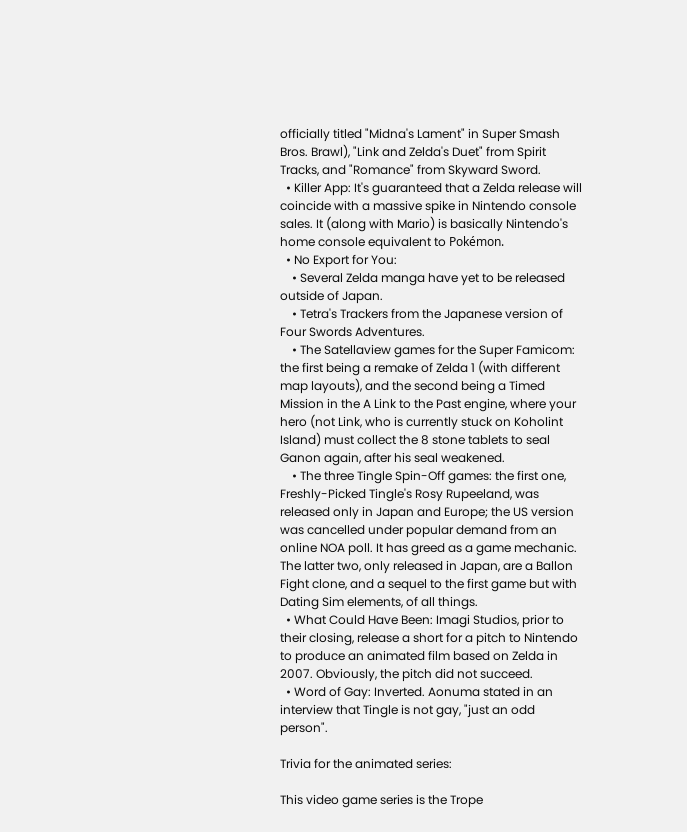officially titled "Midna's Lament" in Super Smash Bros. Brawl), "Link and Zelda's Duet" from Spirit Tracks, and "Romance" from Skyward Sword.
  • Killer App: It's guaranteed that a Zelda release will coincide with a massive spike in Nintendo console sales. It (along with Mario) is basically Nintendo's home console equivalent to Pokémon.
  • No Export for You:
    • Several Zelda manga have yet to be released outside of Japan.
    • Tetra's Trackers from the Japanese version of Four Swords Adventures.
    • The Satellaview games for the Super Famicom: the first being a remake of Zelda 1 (with different map layouts), and the second being a Timed Mission in the A Link to the Past engine, where your hero (not Link, who is currently stuck on Koholint Island) must collect the 8 stone tablets to seal Ganon again, after his seal weakened.
    • The three Tingle Spin-Off games: the first one, Freshly-Picked Tingle's Rosy Rupeeland, was released only in Japan and Europe; the US version was cancelled under popular demand from an online NOA poll. It has greed as a game mechanic. The latter two, only released in Japan, are a Ballon Fight clone, and a sequel to the first game but with Dating Sim elements, of all things.
  • What Could Have Been: Imagi Studios, prior to their closing, release a short for a pitch to Nintendo to produce an animated film based on Zelda in 2007. Obviously, the pitch did not succeed.
  • Word of Gay: Inverted. Aonuma stated in an interview that Tingle is not gay, "just an odd person".

Trivia for the animated series:

This video game series is the Trope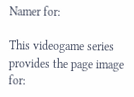Namer for:

This videogame series provides the page image for: